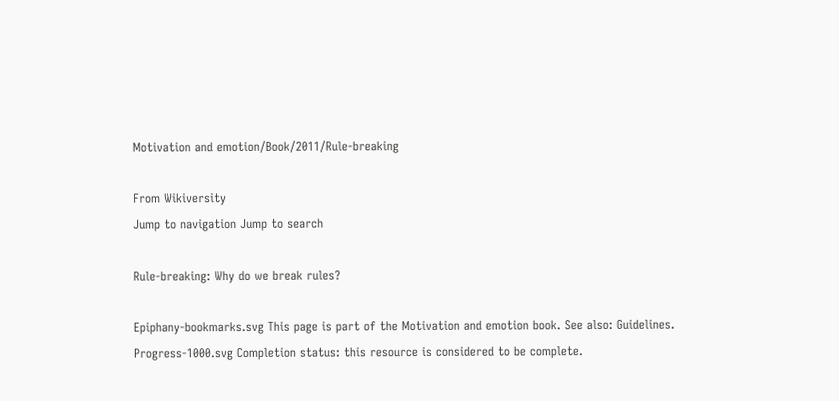Motivation and emotion/Book/2011/Rule-breaking

From Wikiversity
Jump to navigation Jump to search

Rule-breaking: Why do we break rules?

Epiphany-bookmarks.svg This page is part of the Motivation and emotion book. See also: Guidelines.
Progress-1000.svg Completion status: this resource is considered to be complete.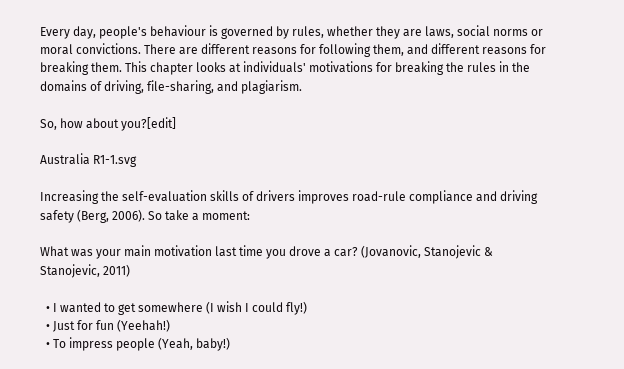Every day, people's behaviour is governed by rules, whether they are laws, social norms or moral convictions. There are different reasons for following them, and different reasons for breaking them. This chapter looks at individuals' motivations for breaking the rules in the domains of driving, file-sharing, and plagiarism.

So, how about you?[edit]

Australia R1-1.svg

Increasing the self-evaluation skills of drivers improves road-rule compliance and driving safety (Berg, 2006). So take a moment:

What was your main motivation last time you drove a car? (Jovanovic, Stanojevic & Stanojevic, 2011)

  • I wanted to get somewhere (I wish I could fly!)
  • Just for fun (Yeehah!)
  • To impress people (Yeah, baby!)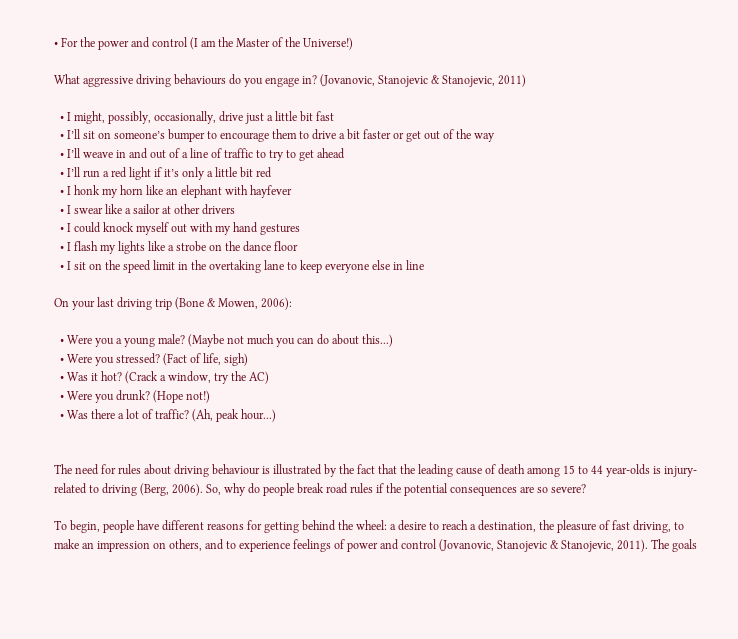• For the power and control (I am the Master of the Universe!)

What aggressive driving behaviours do you engage in? (Jovanovic, Stanojevic & Stanojevic, 2011)

  • I might, possibly, occasionally, drive just a little bit fast
  • I’ll sit on someone’s bumper to encourage them to drive a bit faster or get out of the way
  • I’ll weave in and out of a line of traffic to try to get ahead
  • I’ll run a red light if it’s only a little bit red
  • I honk my horn like an elephant with hayfever
  • I swear like a sailor at other drivers
  • I could knock myself out with my hand gestures
  • I flash my lights like a strobe on the dance floor
  • I sit on the speed limit in the overtaking lane to keep everyone else in line

On your last driving trip (Bone & Mowen, 2006):

  • Were you a young male? (Maybe not much you can do about this...)
  • Were you stressed? (Fact of life, sigh)
  • Was it hot? (Crack a window, try the AC)
  • Were you drunk? (Hope not!)
  • Was there a lot of traffic? (Ah, peak hour...)


The need for rules about driving behaviour is illustrated by the fact that the leading cause of death among 15 to 44 year-olds is injury-related to driving (Berg, 2006). So, why do people break road rules if the potential consequences are so severe?

To begin, people have different reasons for getting behind the wheel: a desire to reach a destination, the pleasure of fast driving, to make an impression on others, and to experience feelings of power and control (Jovanovic, Stanojevic & Stanojevic, 2011). The goals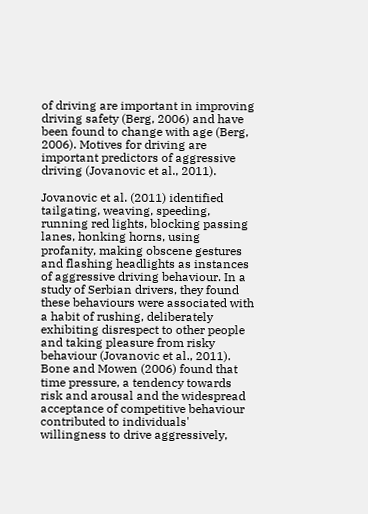of driving are important in improving driving safety (Berg, 2006) and have been found to change with age (Berg, 2006). Motives for driving are important predictors of aggressive driving (Jovanovic et al., 2011).

Jovanovic et al. (2011) identified tailgating, weaving, speeding, running red lights, blocking passing lanes, honking horns, using profanity, making obscene gestures and flashing headlights as instances of aggressive driving behaviour. In a study of Serbian drivers, they found these behaviours were associated with a habit of rushing, deliberately exhibiting disrespect to other people and taking pleasure from risky behaviour (Jovanovic et al., 2011). Bone and Mowen (2006) found that time pressure, a tendency towards risk and arousal and the widespread acceptance of competitive behaviour contributed to individuals' willingness to drive aggressively,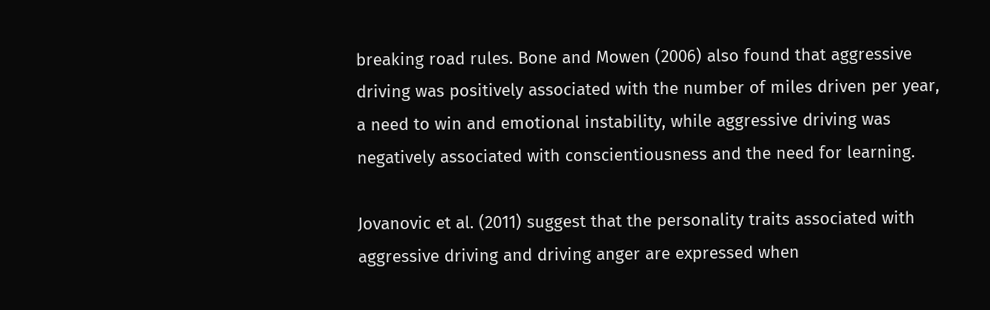breaking road rules. Bone and Mowen (2006) also found that aggressive driving was positively associated with the number of miles driven per year, a need to win and emotional instability, while aggressive driving was negatively associated with conscientiousness and the need for learning.

Jovanovic et al. (2011) suggest that the personality traits associated with aggressive driving and driving anger are expressed when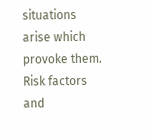situations arise which provoke them. Risk factors and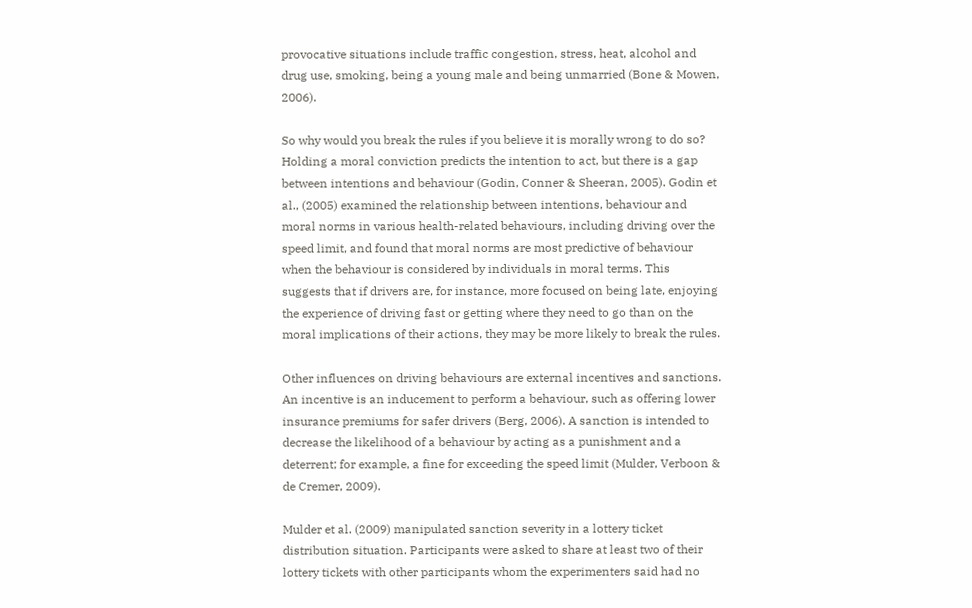provocative situations include traffic congestion, stress, heat, alcohol and drug use, smoking, being a young male and being unmarried (Bone & Mowen, 2006).

So why would you break the rules if you believe it is morally wrong to do so? Holding a moral conviction predicts the intention to act, but there is a gap between intentions and behaviour (Godin, Conner & Sheeran, 2005). Godin et al., (2005) examined the relationship between intentions, behaviour and moral norms in various health-related behaviours, including driving over the speed limit, and found that moral norms are most predictive of behaviour when the behaviour is considered by individuals in moral terms. This suggests that if drivers are, for instance, more focused on being late, enjoying the experience of driving fast or getting where they need to go than on the moral implications of their actions, they may be more likely to break the rules.

Other influences on driving behaviours are external incentives and sanctions. An incentive is an inducement to perform a behaviour, such as offering lower insurance premiums for safer drivers (Berg, 2006). A sanction is intended to decrease the likelihood of a behaviour by acting as a punishment and a deterrent; for example, a fine for exceeding the speed limit (Mulder, Verboon & de Cremer, 2009).

Mulder et al. (2009) manipulated sanction severity in a lottery ticket distribution situation. Participants were asked to share at least two of their lottery tickets with other participants whom the experimenters said had no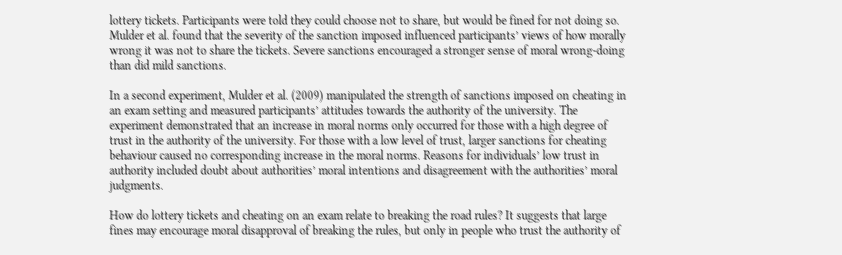lottery tickets. Participants were told they could choose not to share, but would be fined for not doing so. Mulder et al. found that the severity of the sanction imposed influenced participants’ views of how morally wrong it was not to share the tickets. Severe sanctions encouraged a stronger sense of moral wrong-doing than did mild sanctions.

In a second experiment, Mulder et al. (2009) manipulated the strength of sanctions imposed on cheating in an exam setting and measured participants’ attitudes towards the authority of the university. The experiment demonstrated that an increase in moral norms only occurred for those with a high degree of trust in the authority of the university. For those with a low level of trust, larger sanctions for cheating behaviour caused no corresponding increase in the moral norms. Reasons for individuals’ low trust in authority included doubt about authorities’ moral intentions and disagreement with the authorities’ moral judgments.

How do lottery tickets and cheating on an exam relate to breaking the road rules? It suggests that large fines may encourage moral disapproval of breaking the rules, but only in people who trust the authority of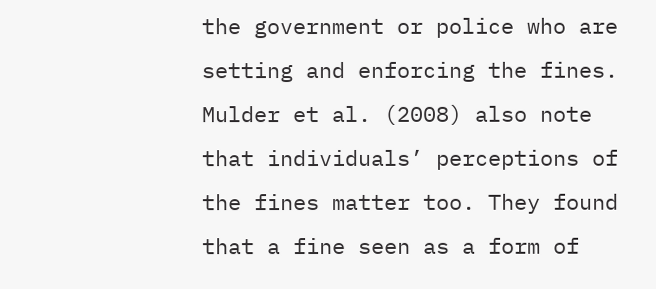the government or police who are setting and enforcing the fines. Mulder et al. (2008) also note that individuals’ perceptions of the fines matter too. They found that a fine seen as a form of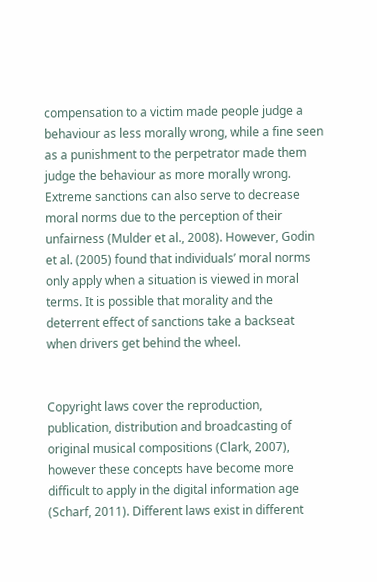compensation to a victim made people judge a behaviour as less morally wrong, while a fine seen as a punishment to the perpetrator made them judge the behaviour as more morally wrong. Extreme sanctions can also serve to decrease moral norms due to the perception of their unfairness (Mulder et al., 2008). However, Godin et al. (2005) found that individuals’ moral norms only apply when a situation is viewed in moral terms. It is possible that morality and the deterrent effect of sanctions take a backseat when drivers get behind the wheel.


Copyright laws cover the reproduction, publication, distribution and broadcasting of original musical compositions (Clark, 2007), however these concepts have become more difficult to apply in the digital information age (Scharf, 2011). Different laws exist in different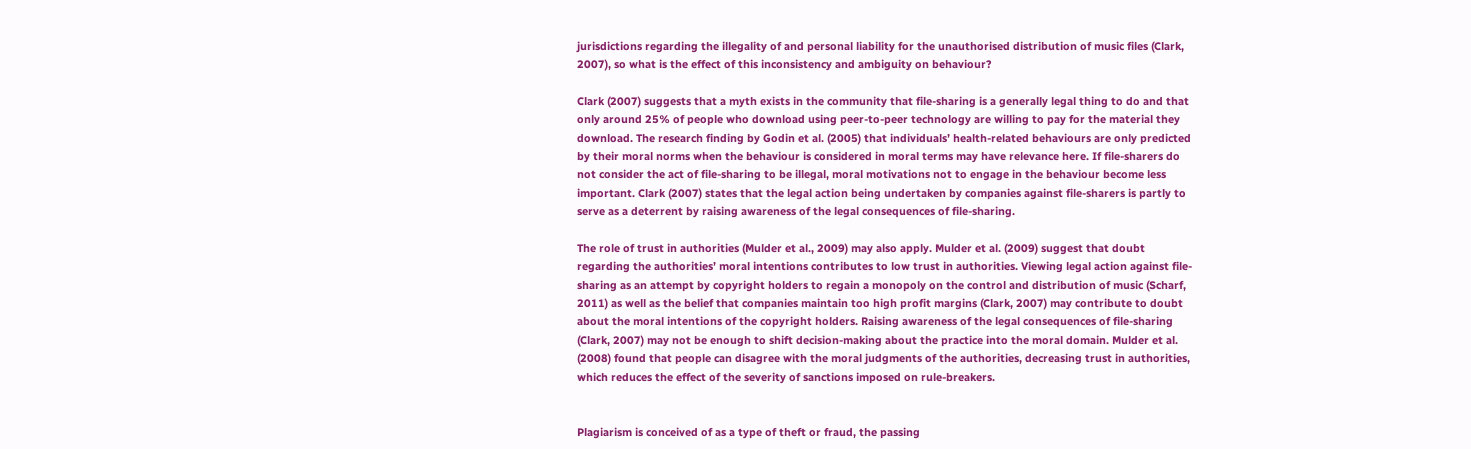jurisdictions regarding the illegality of and personal liability for the unauthorised distribution of music files (Clark, 2007), so what is the effect of this inconsistency and ambiguity on behaviour?

Clark (2007) suggests that a myth exists in the community that file-sharing is a generally legal thing to do and that only around 25% of people who download using peer-to-peer technology are willing to pay for the material they download. The research finding by Godin et al. (2005) that individuals’ health-related behaviours are only predicted by their moral norms when the behaviour is considered in moral terms may have relevance here. If file-sharers do not consider the act of file-sharing to be illegal, moral motivations not to engage in the behaviour become less important. Clark (2007) states that the legal action being undertaken by companies against file-sharers is partly to serve as a deterrent by raising awareness of the legal consequences of file-sharing.

The role of trust in authorities (Mulder et al., 2009) may also apply. Mulder et al. (2009) suggest that doubt regarding the authorities’ moral intentions contributes to low trust in authorities. Viewing legal action against file-sharing as an attempt by copyright holders to regain a monopoly on the control and distribution of music (Scharf, 2011) as well as the belief that companies maintain too high profit margins (Clark, 2007) may contribute to doubt about the moral intentions of the copyright holders. Raising awareness of the legal consequences of file-sharing (Clark, 2007) may not be enough to shift decision-making about the practice into the moral domain. Mulder et al. (2008) found that people can disagree with the moral judgments of the authorities, decreasing trust in authorities, which reduces the effect of the severity of sanctions imposed on rule-breakers.


Plagiarism is conceived of as a type of theft or fraud, the passing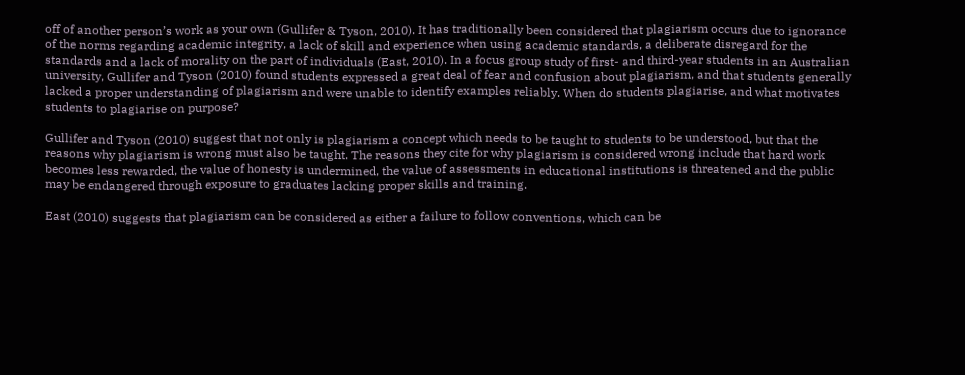off of another person’s work as your own (Gullifer & Tyson, 2010). It has traditionally been considered that plagiarism occurs due to ignorance of the norms regarding academic integrity, a lack of skill and experience when using academic standards, a deliberate disregard for the standards and a lack of morality on the part of individuals (East, 2010). In a focus group study of first- and third-year students in an Australian university, Gullifer and Tyson (2010) found students expressed a great deal of fear and confusion about plagiarism, and that students generally lacked a proper understanding of plagiarism and were unable to identify examples reliably. When do students plagiarise, and what motivates students to plagiarise on purpose?

Gullifer and Tyson (2010) suggest that not only is plagiarism a concept which needs to be taught to students to be understood, but that the reasons why plagiarism is wrong must also be taught. The reasons they cite for why plagiarism is considered wrong include that hard work becomes less rewarded, the value of honesty is undermined, the value of assessments in educational institutions is threatened and the public may be endangered through exposure to graduates lacking proper skills and training.

East (2010) suggests that plagiarism can be considered as either a failure to follow conventions, which can be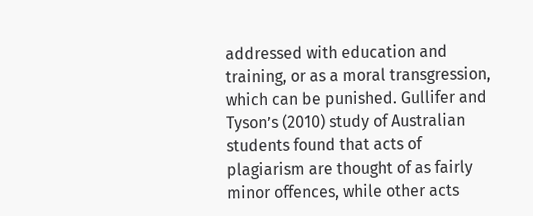addressed with education and training, or as a moral transgression, which can be punished. Gullifer and Tyson’s (2010) study of Australian students found that acts of plagiarism are thought of as fairly minor offences, while other acts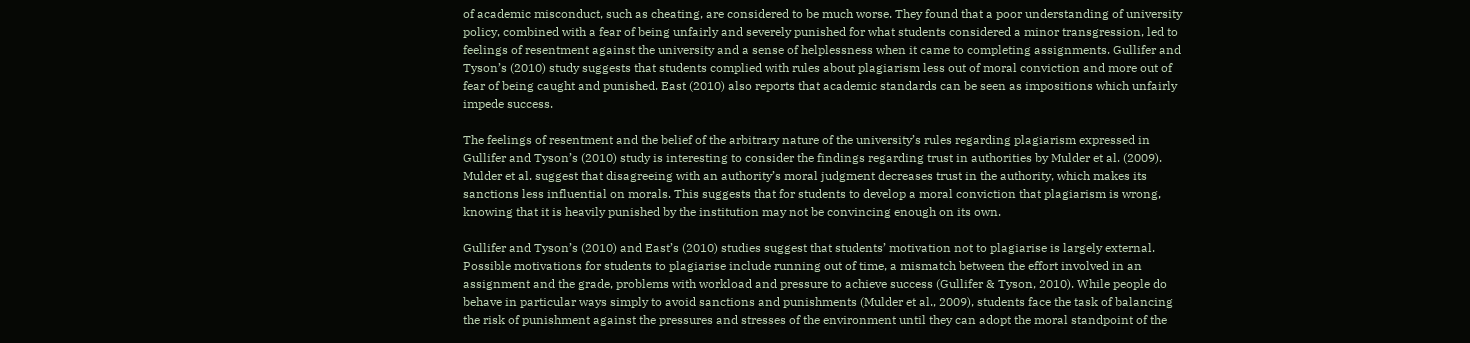of academic misconduct, such as cheating, are considered to be much worse. They found that a poor understanding of university policy, combined with a fear of being unfairly and severely punished for what students considered a minor transgression, led to feelings of resentment against the university and a sense of helplessness when it came to completing assignments. Gullifer and Tyson’s (2010) study suggests that students complied with rules about plagiarism less out of moral conviction and more out of fear of being caught and punished. East (2010) also reports that academic standards can be seen as impositions which unfairly impede success.

The feelings of resentment and the belief of the arbitrary nature of the university’s rules regarding plagiarism expressed in Gullifer and Tyson’s (2010) study is interesting to consider the findings regarding trust in authorities by Mulder et al. (2009). Mulder et al. suggest that disagreeing with an authority’s moral judgment decreases trust in the authority, which makes its sanctions less influential on morals. This suggests that for students to develop a moral conviction that plagiarism is wrong, knowing that it is heavily punished by the institution may not be convincing enough on its own.

Gullifer and Tyson’s (2010) and East’s (2010) studies suggest that students’ motivation not to plagiarise is largely external. Possible motivations for students to plagiarise include running out of time, a mismatch between the effort involved in an assignment and the grade, problems with workload and pressure to achieve success (Gullifer & Tyson, 2010). While people do behave in particular ways simply to avoid sanctions and punishments (Mulder et al., 2009), students face the task of balancing the risk of punishment against the pressures and stresses of the environment until they can adopt the moral standpoint of the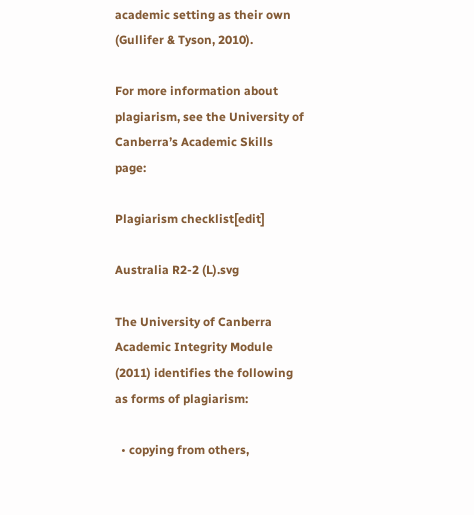academic setting as their own (Gullifer & Tyson, 2010).

For more information about plagiarism, see the University of Canberra’s Academic Skills page:

Plagiarism checklist[edit]

Australia R2-2 (L).svg

The University of Canberra Academic Integrity Module (2011) identifies the following as forms of plagiarism:

  • copying from others,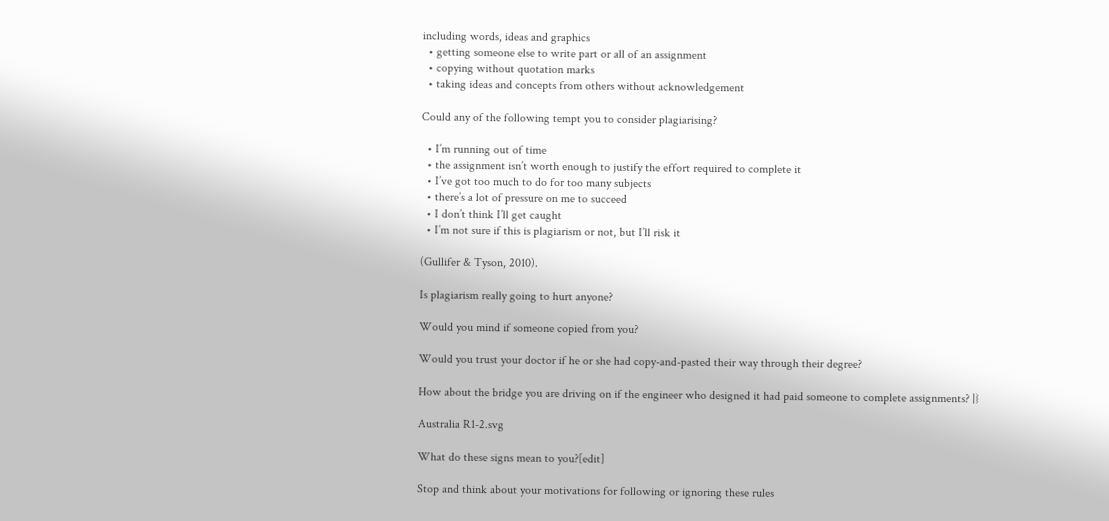including words, ideas and graphics
  • getting someone else to write part or all of an assignment
  • copying without quotation marks
  • taking ideas and concepts from others without acknowledgement

Could any of the following tempt you to consider plagiarising?

  • I’m running out of time
  • the assignment isn’t worth enough to justify the effort required to complete it
  • I’ve got too much to do for too many subjects
  • there’s a lot of pressure on me to succeed
  • I don’t think I’ll get caught
  • I’m not sure if this is plagiarism or not, but I’ll risk it

(Gullifer & Tyson, 2010).

Is plagiarism really going to hurt anyone?

Would you mind if someone copied from you?

Would you trust your doctor if he or she had copy-and-pasted their way through their degree?

How about the bridge you are driving on if the engineer who designed it had paid someone to complete assignments? |}

Australia R1-2.svg

What do these signs mean to you?[edit]

Stop and think about your motivations for following or ignoring these rules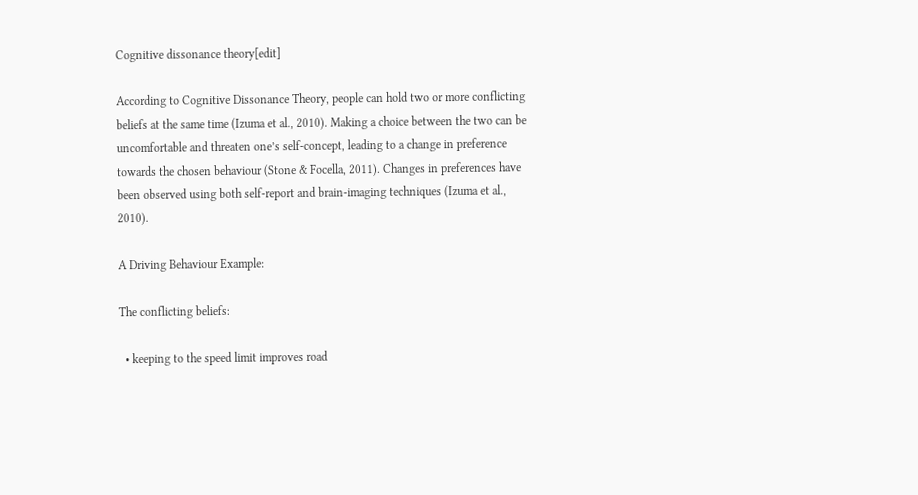Cognitive dissonance theory[edit]

According to Cognitive Dissonance Theory, people can hold two or more conflicting beliefs at the same time (Izuma et al., 2010). Making a choice between the two can be uncomfortable and threaten one’s self-concept, leading to a change in preference towards the chosen behaviour (Stone & Focella, 2011). Changes in preferences have been observed using both self-report and brain-imaging techniques (Izuma et al., 2010).

A Driving Behaviour Example:

The conflicting beliefs:

  • keeping to the speed limit improves road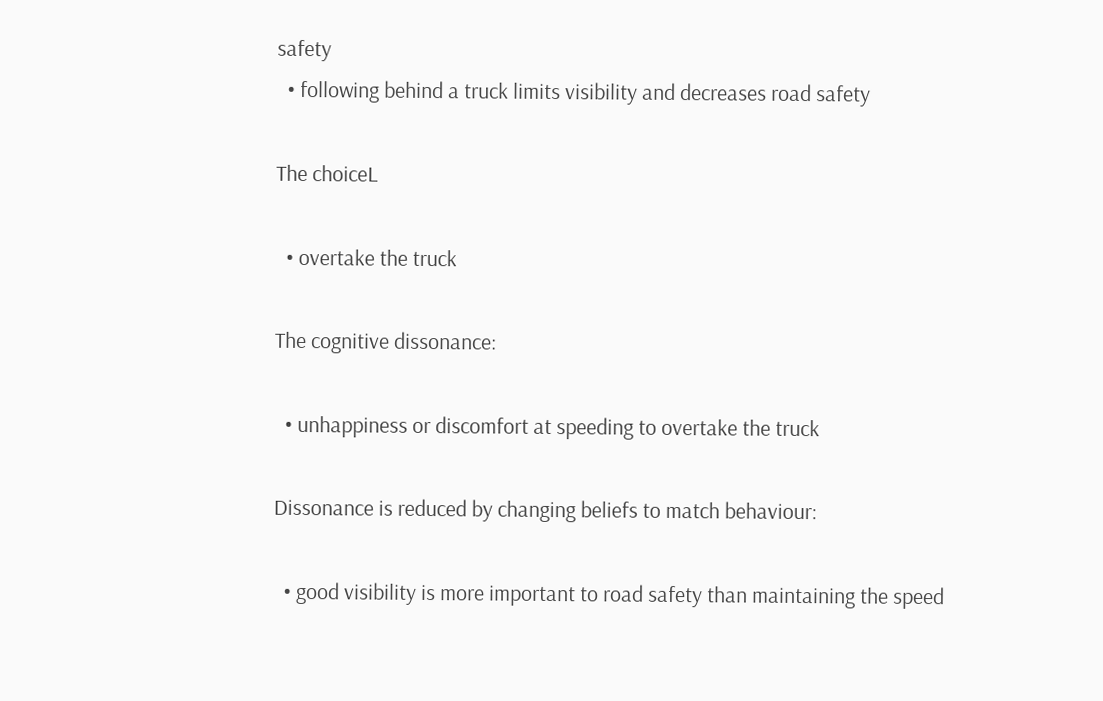safety
  • following behind a truck limits visibility and decreases road safety

The choiceL

  • overtake the truck

The cognitive dissonance:

  • unhappiness or discomfort at speeding to overtake the truck

Dissonance is reduced by changing beliefs to match behaviour:

  • good visibility is more important to road safety than maintaining the speed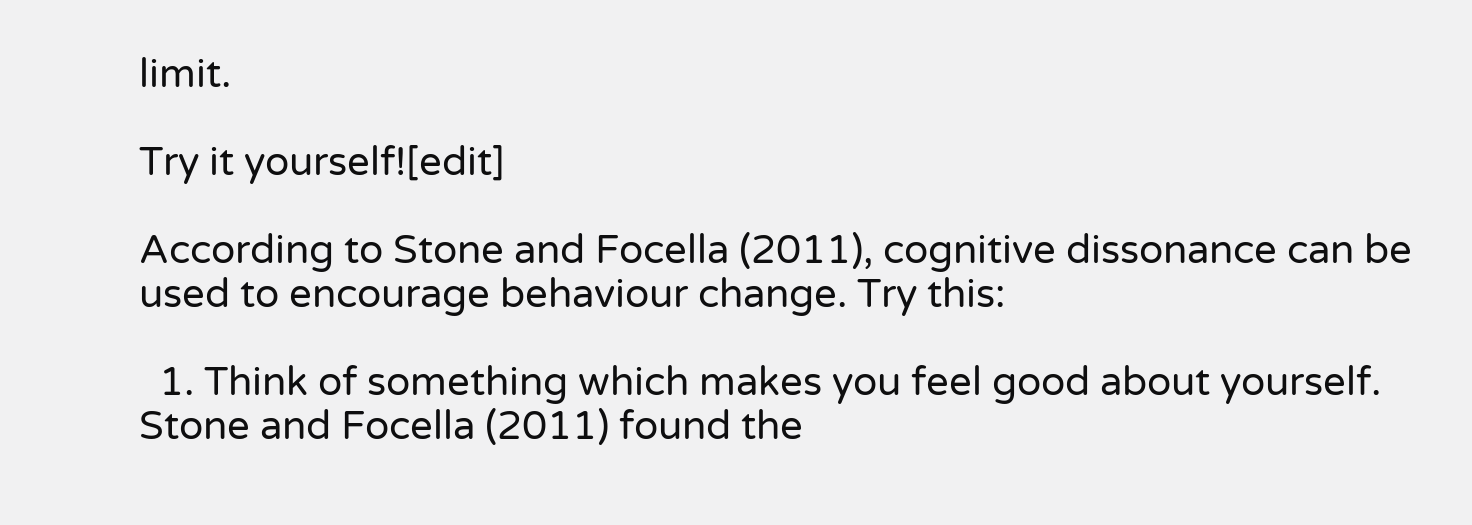limit.

Try it yourself![edit]

According to Stone and Focella (2011), cognitive dissonance can be used to encourage behaviour change. Try this:

  1. Think of something which makes you feel good about yourself. Stone and Focella (2011) found the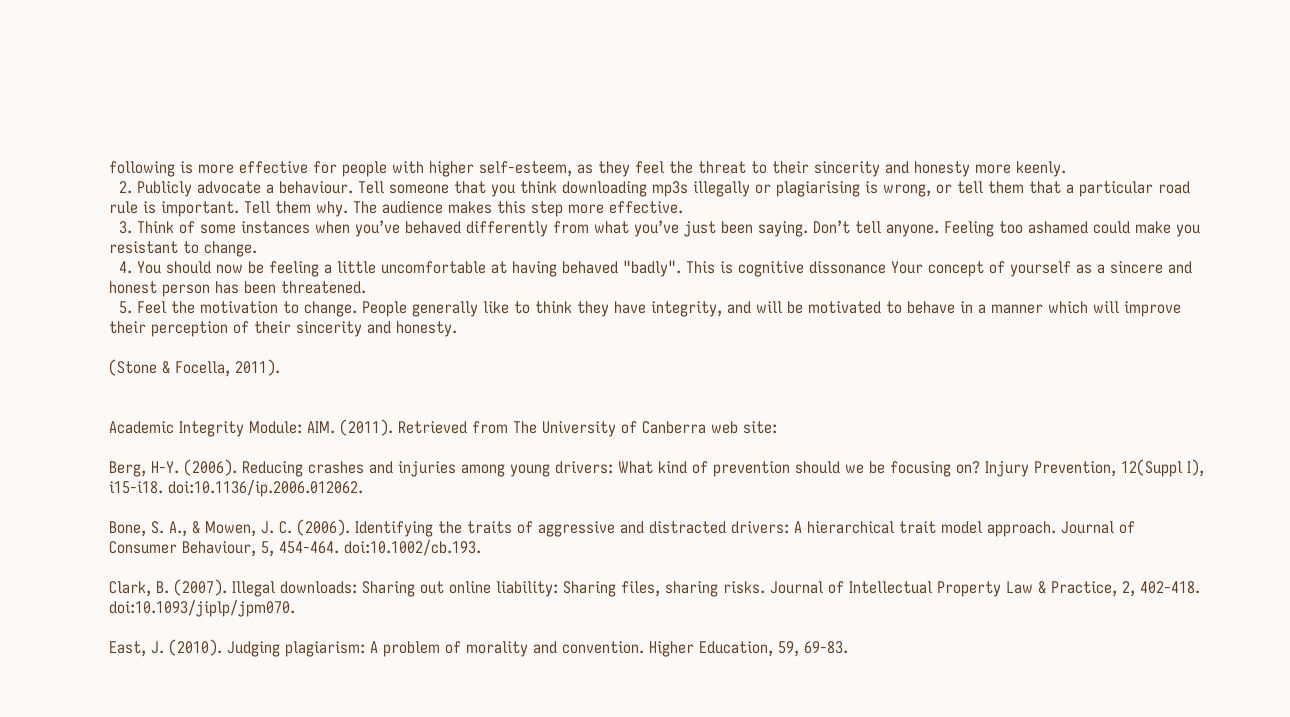following is more effective for people with higher self-esteem, as they feel the threat to their sincerity and honesty more keenly.
  2. Publicly advocate a behaviour. Tell someone that you think downloading mp3s illegally or plagiarising is wrong, or tell them that a particular road rule is important. Tell them why. The audience makes this step more effective.
  3. Think of some instances when you’ve behaved differently from what you’ve just been saying. Don’t tell anyone. Feeling too ashamed could make you resistant to change.
  4. You should now be feeling a little uncomfortable at having behaved "badly". This is cognitive dissonance Your concept of yourself as a sincere and honest person has been threatened.
  5. Feel the motivation to change. People generally like to think they have integrity, and will be motivated to behave in a manner which will improve their perception of their sincerity and honesty.

(Stone & Focella, 2011).


Academic Integrity Module: AIM. (2011). Retrieved from The University of Canberra web site:

Berg, H-Y. (2006). Reducing crashes and injuries among young drivers: What kind of prevention should we be focusing on? Injury Prevention, 12(Suppl I), i15-i18. doi:10.1136/ip.2006.012062.

Bone, S. A., & Mowen, J. C. (2006). Identifying the traits of aggressive and distracted drivers: A hierarchical trait model approach. Journal of Consumer Behaviour, 5, 454-464. doi:10.1002/cb.193.

Clark, B. (2007). Illegal downloads: Sharing out online liability: Sharing files, sharing risks. Journal of Intellectual Property Law & Practice, 2, 402-418. doi:10.1093/jiplp/jpm070.

East, J. (2010). Judging plagiarism: A problem of morality and convention. Higher Education, 59, 69-83.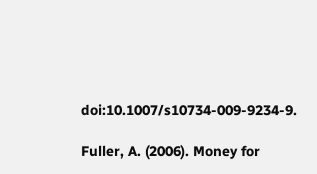doi:10.1007/s10734-009-9234-9.

Fuller, A. (2006). Money for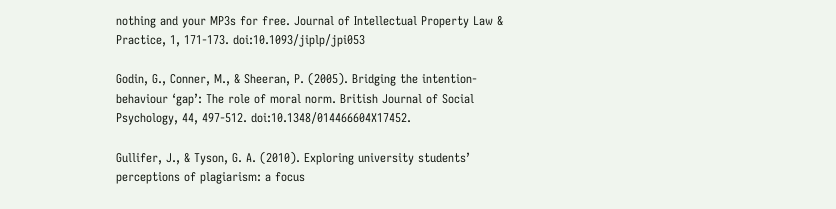nothing and your MP3s for free. Journal of Intellectual Property Law & Practice, 1, 171-173. doi:10.1093/jiplp/jpi053

Godin, G., Conner, M., & Sheeran, P. (2005). Bridging the intention-behaviour ‘gap’: The role of moral norm. British Journal of Social Psychology, 44, 497-512. doi:10.1348/014466604X17452.

Gullifer, J., & Tyson, G. A. (2010). Exploring university students’ perceptions of plagiarism: a focus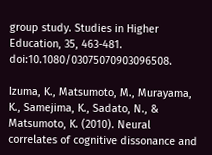group study. Studies in Higher Education, 35, 463-481. doi:10.1080/03075070903096508.

Izuma, K., Matsumoto, M., Murayama, K., Samejima, K., Sadato, N., & Matsumoto, K. (2010). Neural correlates of cognitive dissonance and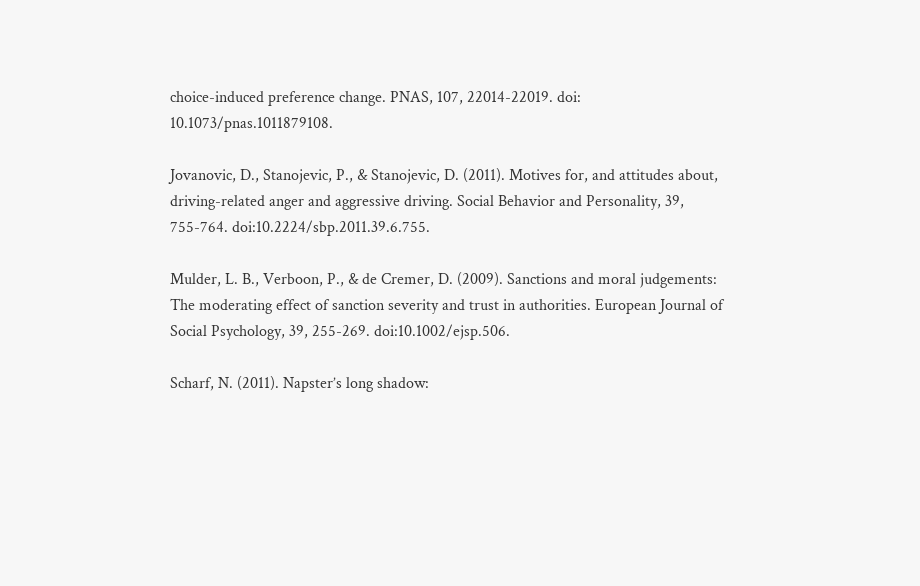choice-induced preference change. PNAS, 107, 22014-22019. doi: 10.1073/pnas.1011879108.

Jovanovic, D., Stanojevic, P., & Stanojevic, D. (2011). Motives for, and attitudes about, driving-related anger and aggressive driving. Social Behavior and Personality, 39, 755-764. doi:10.2224/sbp.2011.39.6.755.

Mulder, L. B., Verboon, P., & de Cremer, D. (2009). Sanctions and moral judgements: The moderating effect of sanction severity and trust in authorities. European Journal of Social Psychology, 39, 255-269. doi:10.1002/ejsp.506.

Scharf, N. (2011). Napster’s long shadow: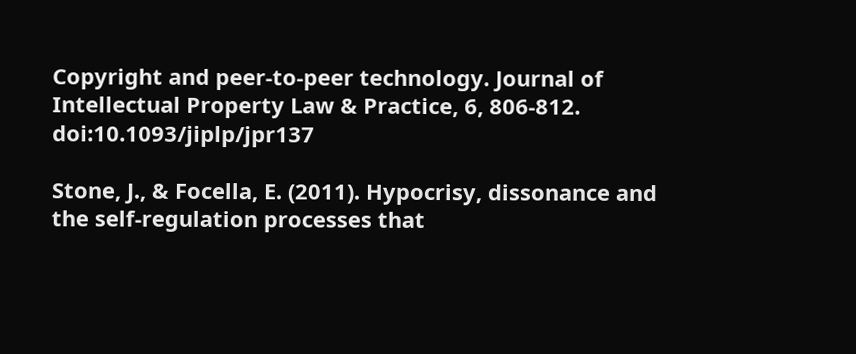Copyright and peer-to-peer technology. Journal of Intellectual Property Law & Practice, 6, 806-812. doi:10.1093/jiplp/jpr137

Stone, J., & Focella, E. (2011). Hypocrisy, dissonance and the self-regulation processes that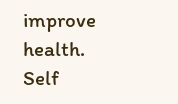improve health. Self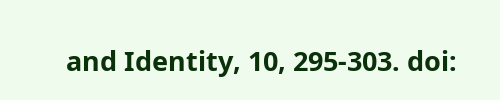and Identity, 10, 295-303. doi: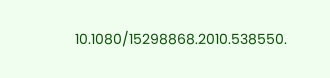10.1080/15298868.2010.538550.